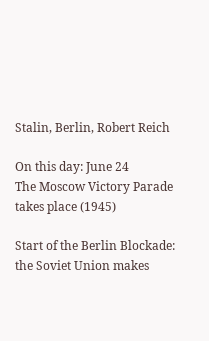Stalin, Berlin, Robert Reich

On this day: June 24
The Moscow Victory Parade takes place (1945)

Start of the Berlin Blockade: the Soviet Union makes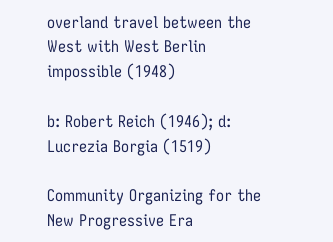overland travel between the West with West Berlin impossible (1948)

b: Robert Reich (1946); d: Lucrezia Borgia (1519)

Community Organizing for the New Progressive Era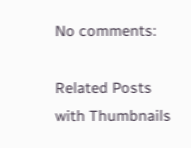No comments:

Related Posts with Thumbnails